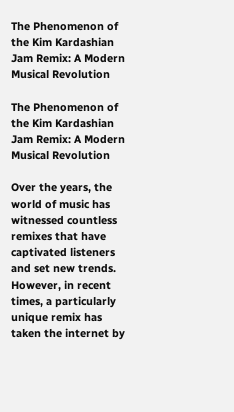The Phenomenon of the Kim Kardashian Jam Remix: A Modern Musical Revolution

The Phenomenon of the Kim Kardashian Jam Remix: A Modern Musical Revolution

Over the years, the world of music has witnessed countless remixes that have captivated listeners and set new trends. However, in recent times, a particularly unique remix has taken the internet by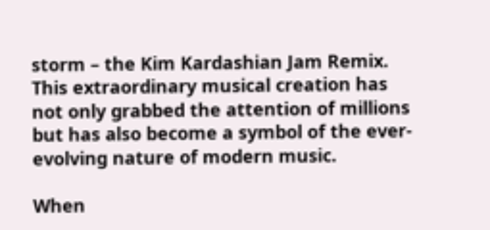storm – the Kim Kardashian Jam Remix. This extraordinary musical creation has not only grabbed the attention of millions but has also become a symbol of the ever-evolving nature of modern music.

When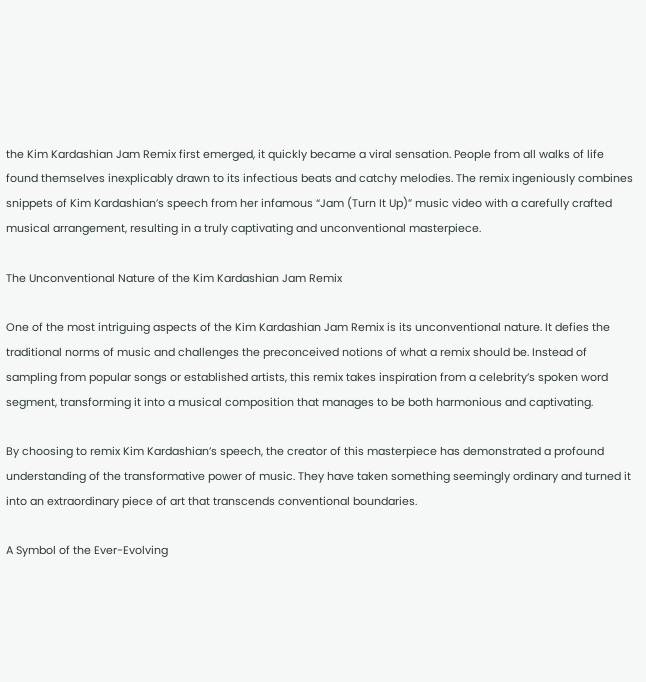the Kim Kardashian Jam Remix first emerged, it quickly became a viral sensation. People from all walks of life found themselves inexplicably drawn to its infectious beats and catchy melodies. The remix ingeniously combines snippets of Kim Kardashian’s speech from her infamous “Jam (Turn It Up)” music video with a carefully crafted musical arrangement, resulting in a truly captivating and unconventional masterpiece.

The Unconventional Nature of the Kim Kardashian Jam Remix

One of the most intriguing aspects of the Kim Kardashian Jam Remix is its unconventional nature. It defies the traditional norms of music and challenges the preconceived notions of what a remix should be. Instead of sampling from popular songs or established artists, this remix takes inspiration from a celebrity’s spoken word segment, transforming it into a musical composition that manages to be both harmonious and captivating.

By choosing to remix Kim Kardashian’s speech, the creator of this masterpiece has demonstrated a profound understanding of the transformative power of music. They have taken something seemingly ordinary and turned it into an extraordinary piece of art that transcends conventional boundaries.

A Symbol of the Ever-Evolving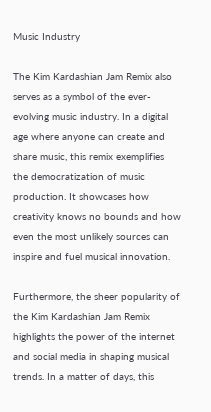Music Industry

The Kim Kardashian Jam Remix also serves as a symbol of the ever-evolving music industry. In a digital age where anyone can create and share music, this remix exemplifies the democratization of music production. It showcases how creativity knows no bounds and how even the most unlikely sources can inspire and fuel musical innovation.

Furthermore, the sheer popularity of the Kim Kardashian Jam Remix highlights the power of the internet and social media in shaping musical trends. In a matter of days, this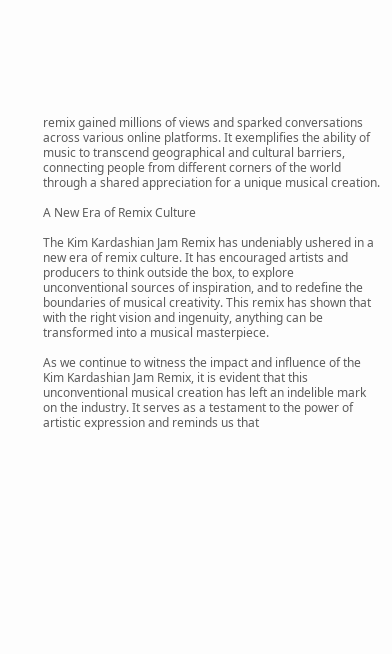remix gained millions of views and sparked conversations across various online platforms. It exemplifies the ability of music to transcend geographical and cultural barriers, connecting people from different corners of the world through a shared appreciation for a unique musical creation.

A New Era of Remix Culture

The Kim Kardashian Jam Remix has undeniably ushered in a new era of remix culture. It has encouraged artists and producers to think outside the box, to explore unconventional sources of inspiration, and to redefine the boundaries of musical creativity. This remix has shown that with the right vision and ingenuity, anything can be transformed into a musical masterpiece.

As we continue to witness the impact and influence of the Kim Kardashian Jam Remix, it is evident that this unconventional musical creation has left an indelible mark on the industry. It serves as a testament to the power of artistic expression and reminds us that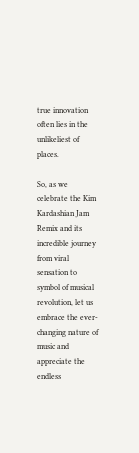true innovation often lies in the unlikeliest of places.

So, as we celebrate the Kim Kardashian Jam Remix and its incredible journey from viral sensation to symbol of musical revolution, let us embrace the ever-changing nature of music and appreciate the endless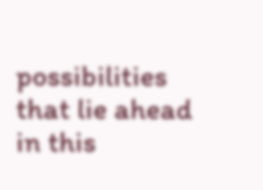possibilities that lie ahead in this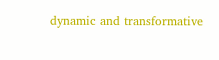dynamic and transformative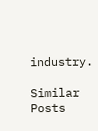industry.

Similar Posts